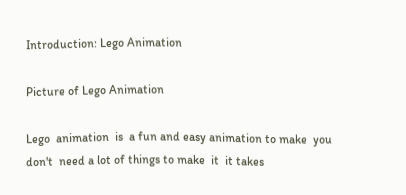Introduction: Lego Animation

Picture of Lego Animation

Lego  animation  is  a fun and easy animation to make  you don't  need a lot of things to make  it  it takes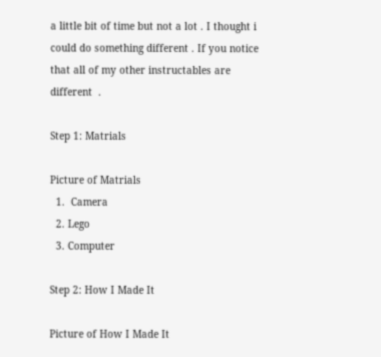a little bit of time but not a lot . I thought i could do something different . If you notice that all of my other instructables are different  .

Step 1: Matrials

Picture of Matrials
  1.  Camera
  2. Lego
  3. Computer

Step 2: How I Made It

Picture of How I Made It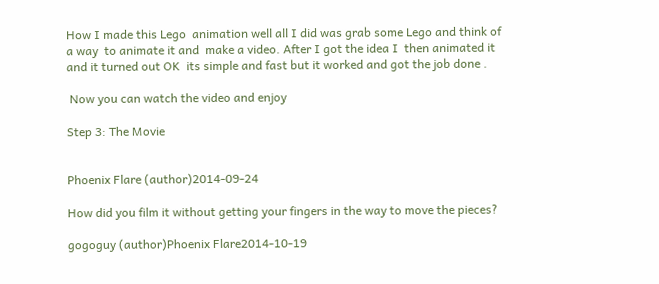How I made this Lego  animation well all I did was grab some Lego and think of a way  to animate it and  make a video. After I got the idea I  then animated it and it turned out OK  its simple and fast but it worked and got the job done .

 Now you can watch the video and enjoy

Step 3: The Movie


Phoenix Flare (author)2014-09-24

How did you film it without getting your fingers in the way to move the pieces?

gogoguy (author)Phoenix Flare2014-10-19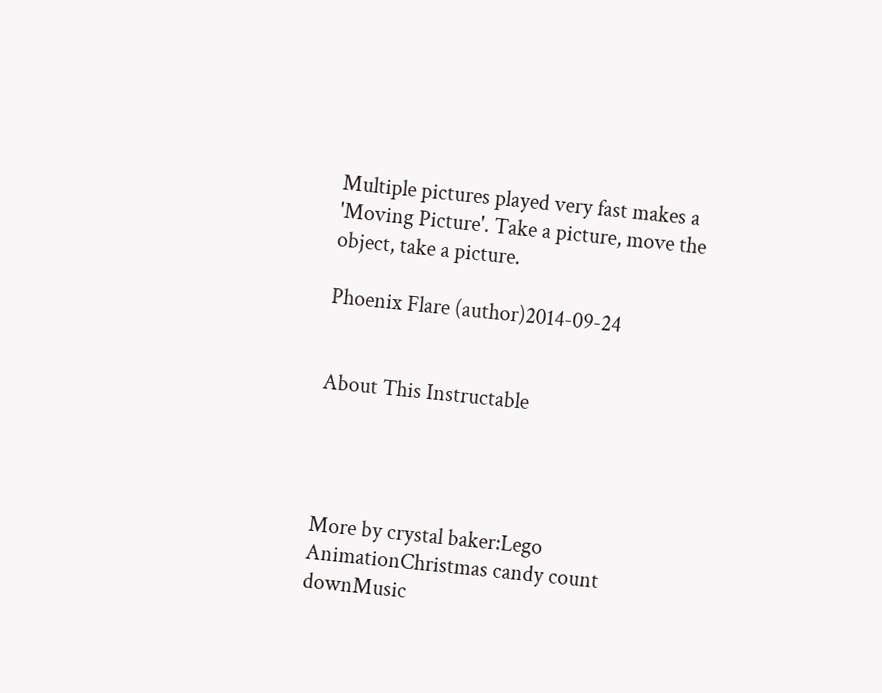Multiple pictures played very fast makes a 'Moving Picture'. Take a picture, move the object, take a picture.

Phoenix Flare (author)2014-09-24


About This Instructable




More by crystal baker:Lego AnimationChristmas candy count downMusic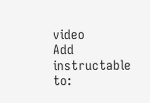video
Add instructable to: